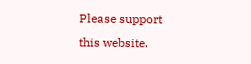Please support this website.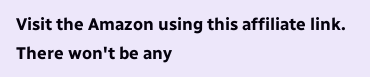Visit the Amazon using this affiliate link. There won't be any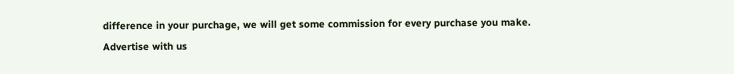difference in your purchage, we will get some commission for every purchase you make.
Advertise with us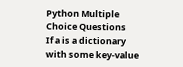Python Multiple Choice Questions
If a is a dictionary with some key-value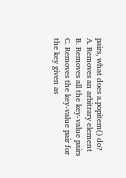pairs, what does a.popitem() do?
A. Removes an arbitrary element
B. Removes all the key-value pairs
C. Removes the key-value pair for the key given as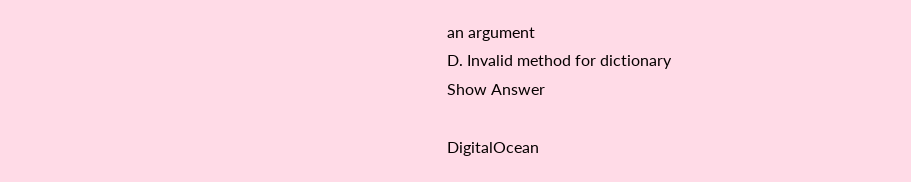an argument
D. Invalid method for dictionary
Show Answer

DigitalOcean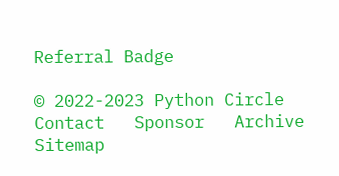Referral Badge

© 2022-2023 Python Circle   Contact   Sponsor   Archive   Sitemap